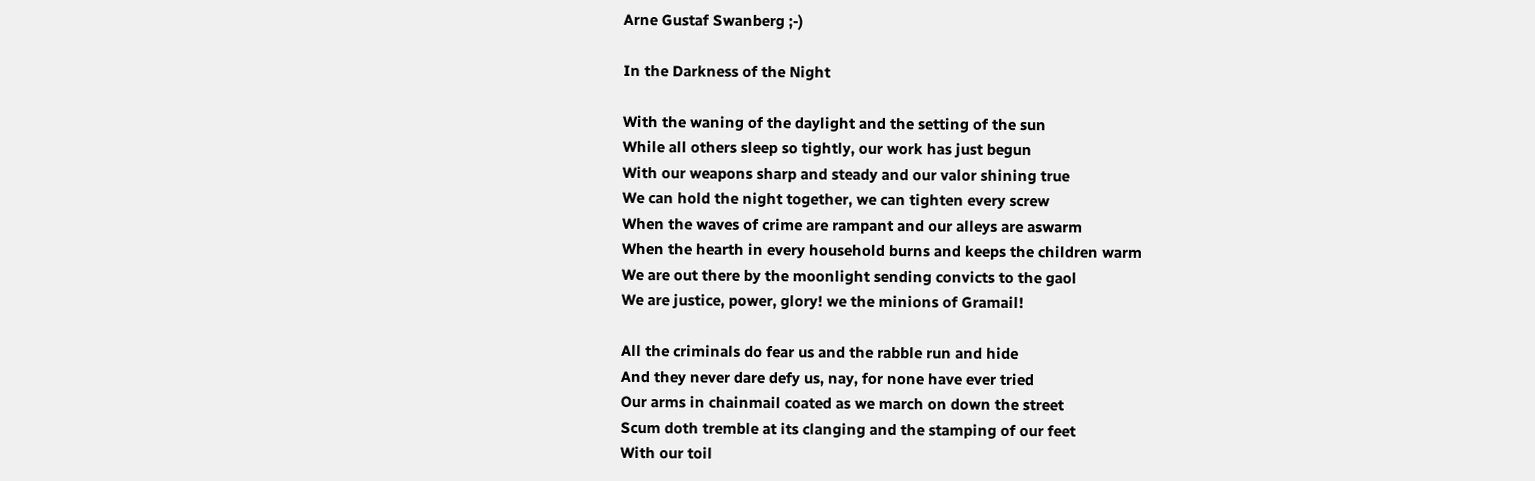Arne Gustaf Swanberg ;-)

In the Darkness of the Night

With the waning of the daylight and the setting of the sun
While all others sleep so tightly, our work has just begun
With our weapons sharp and steady and our valor shining true
We can hold the night together, we can tighten every screw
When the waves of crime are rampant and our alleys are aswarm
When the hearth in every household burns and keeps the children warm
We are out there by the moonlight sending convicts to the gaol
We are justice, power, glory! we the minions of Gramail!

All the criminals do fear us and the rabble run and hide
And they never dare defy us, nay, for none have ever tried
Our arms in chainmail coated as we march on down the street
Scum doth tremble at its clanging and the stamping of our feet
With our toil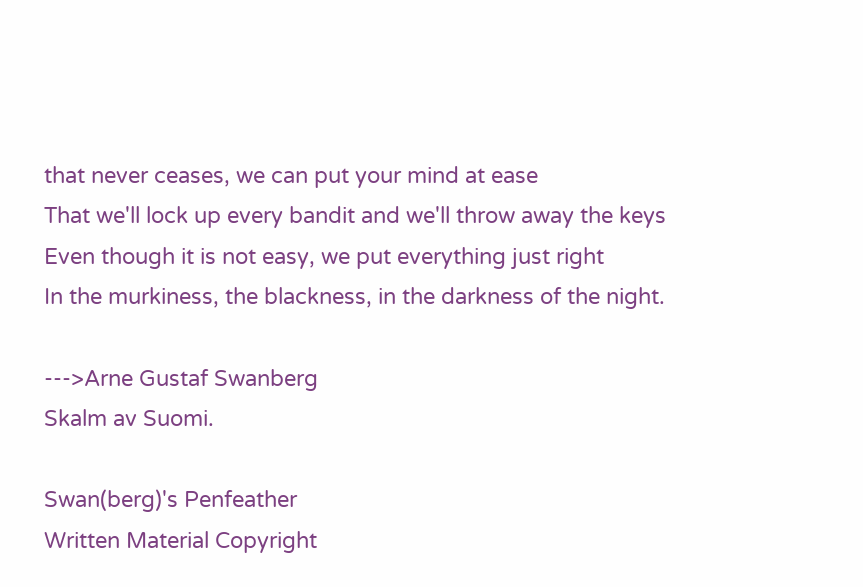that never ceases, we can put your mind at ease
That we'll lock up every bandit and we'll throw away the keys
Even though it is not easy, we put everything just right
In the murkiness, the blackness, in the darkness of the night.

--->Arne Gustaf Swanberg
Skalm av Suomi.

Swan(berg)'s Penfeather
Written Material Copyright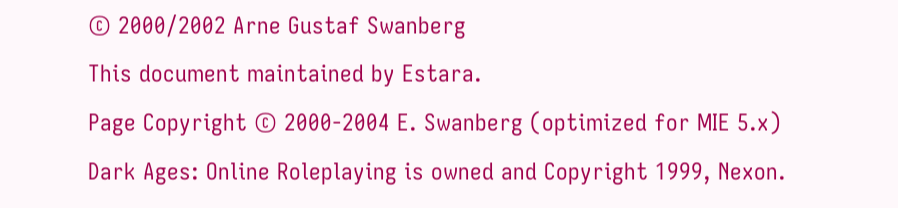© 2000/2002 Arne Gustaf Swanberg
This document maintained by Estara.
Page Copyright © 2000-2004 E. Swanberg (optimized for MIE 5.x)
Dark Ages: Online Roleplaying is owned and Copyright 1999, Nexon.